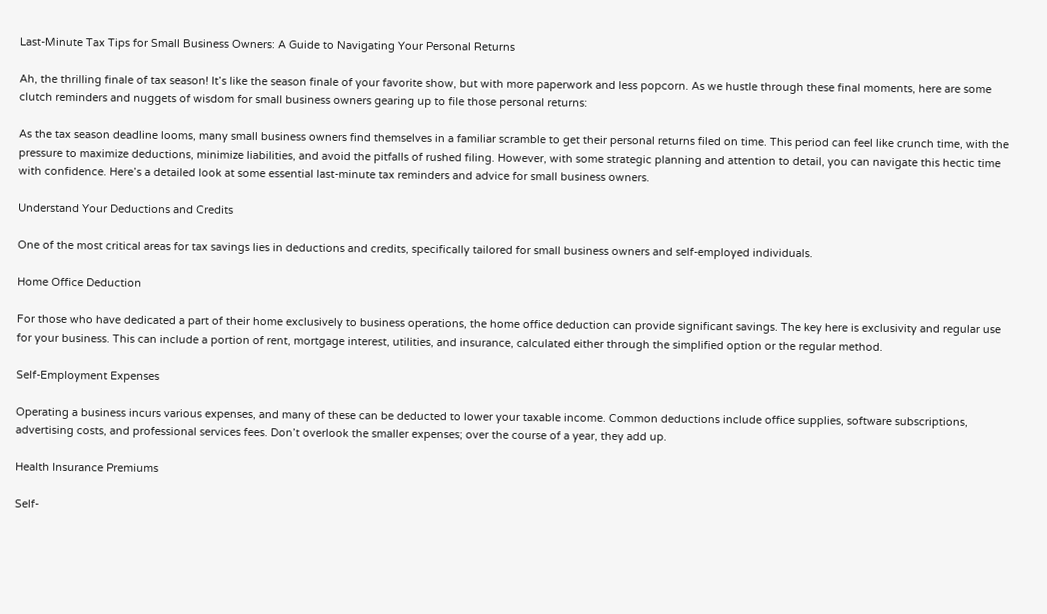Last-Minute Tax Tips for Small Business Owners: A Guide to Navigating Your Personal Returns

Ah, the thrilling finale of tax season! It’s like the season finale of your favorite show, but with more paperwork and less popcorn. As we hustle through these final moments, here are some clutch reminders and nuggets of wisdom for small business owners gearing up to file those personal returns:

As the tax season deadline looms, many small business owners find themselves in a familiar scramble to get their personal returns filed on time. This period can feel like crunch time, with the pressure to maximize deductions, minimize liabilities, and avoid the pitfalls of rushed filing. However, with some strategic planning and attention to detail, you can navigate this hectic time with confidence. Here’s a detailed look at some essential last-minute tax reminders and advice for small business owners.

Understand Your Deductions and Credits

One of the most critical areas for tax savings lies in deductions and credits, specifically tailored for small business owners and self-employed individuals.

Home Office Deduction

For those who have dedicated a part of their home exclusively to business operations, the home office deduction can provide significant savings. The key here is exclusivity and regular use for your business. This can include a portion of rent, mortgage interest, utilities, and insurance, calculated either through the simplified option or the regular method.

Self-Employment Expenses

Operating a business incurs various expenses, and many of these can be deducted to lower your taxable income. Common deductions include office supplies, software subscriptions, advertising costs, and professional services fees. Don’t overlook the smaller expenses; over the course of a year, they add up.

Health Insurance Premiums

Self-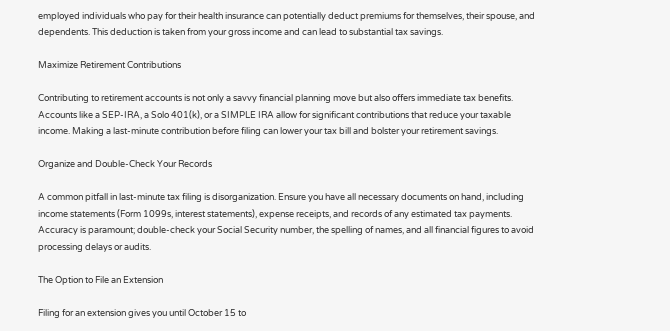employed individuals who pay for their health insurance can potentially deduct premiums for themselves, their spouse, and dependents. This deduction is taken from your gross income and can lead to substantial tax savings.

Maximize Retirement Contributions

Contributing to retirement accounts is not only a savvy financial planning move but also offers immediate tax benefits. Accounts like a SEP-IRA, a Solo 401(k), or a SIMPLE IRA allow for significant contributions that reduce your taxable income. Making a last-minute contribution before filing can lower your tax bill and bolster your retirement savings.

Organize and Double-Check Your Records

A common pitfall in last-minute tax filing is disorganization. Ensure you have all necessary documents on hand, including income statements (Form 1099s, interest statements), expense receipts, and records of any estimated tax payments. Accuracy is paramount; double-check your Social Security number, the spelling of names, and all financial figures to avoid processing delays or audits.

The Option to File an Extension

Filing for an extension gives you until October 15 to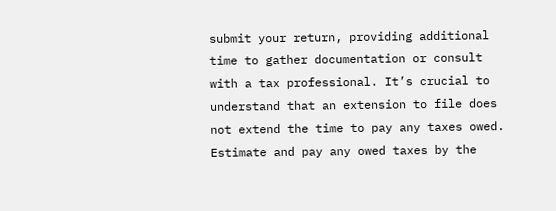submit your return, providing additional time to gather documentation or consult with a tax professional. It’s crucial to understand that an extension to file does not extend the time to pay any taxes owed. Estimate and pay any owed taxes by the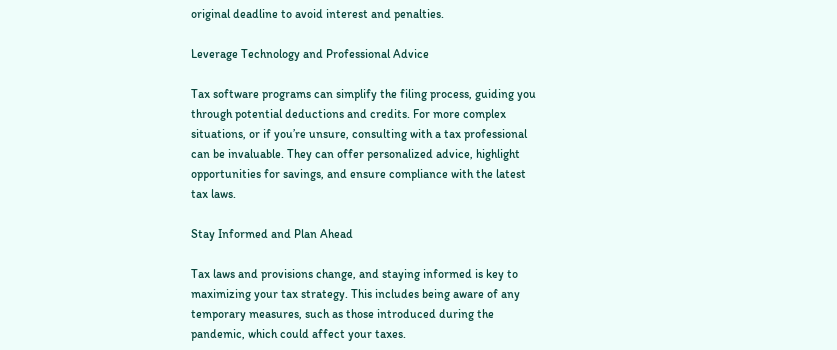original deadline to avoid interest and penalties.

Leverage Technology and Professional Advice

Tax software programs can simplify the filing process, guiding you through potential deductions and credits. For more complex situations, or if you’re unsure, consulting with a tax professional can be invaluable. They can offer personalized advice, highlight opportunities for savings, and ensure compliance with the latest tax laws.

Stay Informed and Plan Ahead

Tax laws and provisions change, and staying informed is key to maximizing your tax strategy. This includes being aware of any temporary measures, such as those introduced during the pandemic, which could affect your taxes.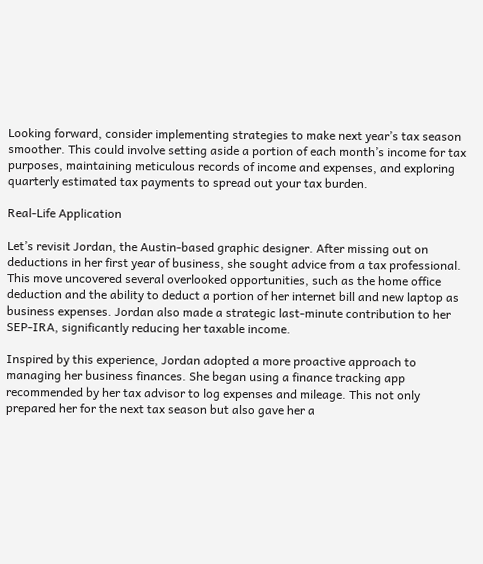Looking forward, consider implementing strategies to make next year’s tax season smoother. This could involve setting aside a portion of each month’s income for tax purposes, maintaining meticulous records of income and expenses, and exploring quarterly estimated tax payments to spread out your tax burden.

Real-Life Application

Let’s revisit Jordan, the Austin-based graphic designer. After missing out on deductions in her first year of business, she sought advice from a tax professional. This move uncovered several overlooked opportunities, such as the home office deduction and the ability to deduct a portion of her internet bill and new laptop as business expenses. Jordan also made a strategic last-minute contribution to her SEP-IRA, significantly reducing her taxable income.

Inspired by this experience, Jordan adopted a more proactive approach to managing her business finances. She began using a finance tracking app recommended by her tax advisor to log expenses and mileage. This not only prepared her for the next tax season but also gave her a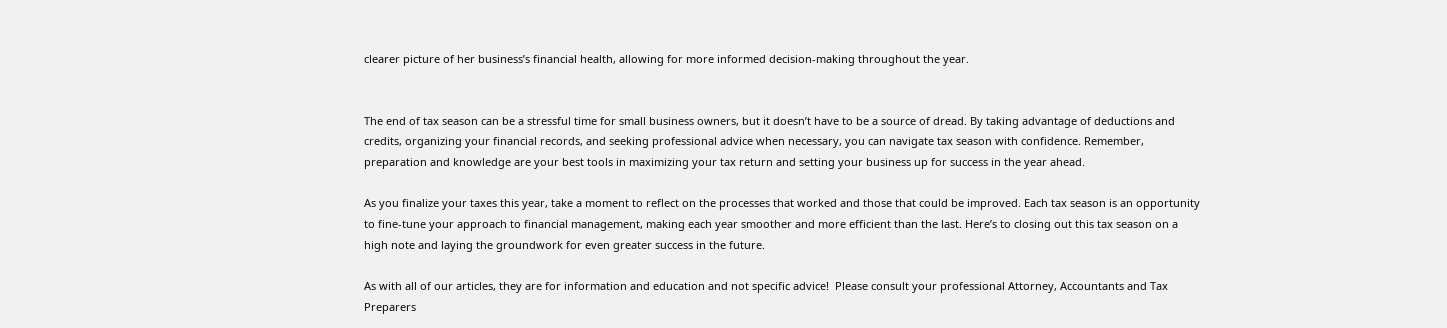clearer picture of her business’s financial health, allowing for more informed decision-making throughout the year.


The end of tax season can be a stressful time for small business owners, but it doesn’t have to be a source of dread. By taking advantage of deductions and credits, organizing your financial records, and seeking professional advice when necessary, you can navigate tax season with confidence. Remember, preparation and knowledge are your best tools in maximizing your tax return and setting your business up for success in the year ahead.

As you finalize your taxes this year, take a moment to reflect on the processes that worked and those that could be improved. Each tax season is an opportunity to fine-tune your approach to financial management, making each year smoother and more efficient than the last. Here’s to closing out this tax season on a high note and laying the groundwork for even greater success in the future.

As with all of our articles, they are for information and education and not specific advice!  Please consult your professional Attorney, Accountants and Tax Preparers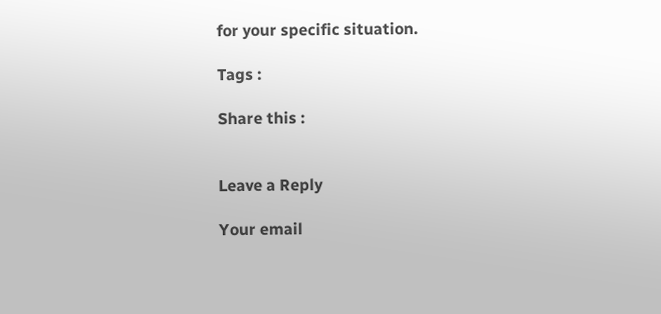for your specific situation.

Tags :

Share this :


Leave a Reply

Your email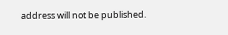address will not be published.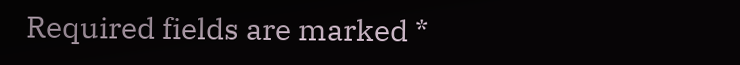Required fields are marked *